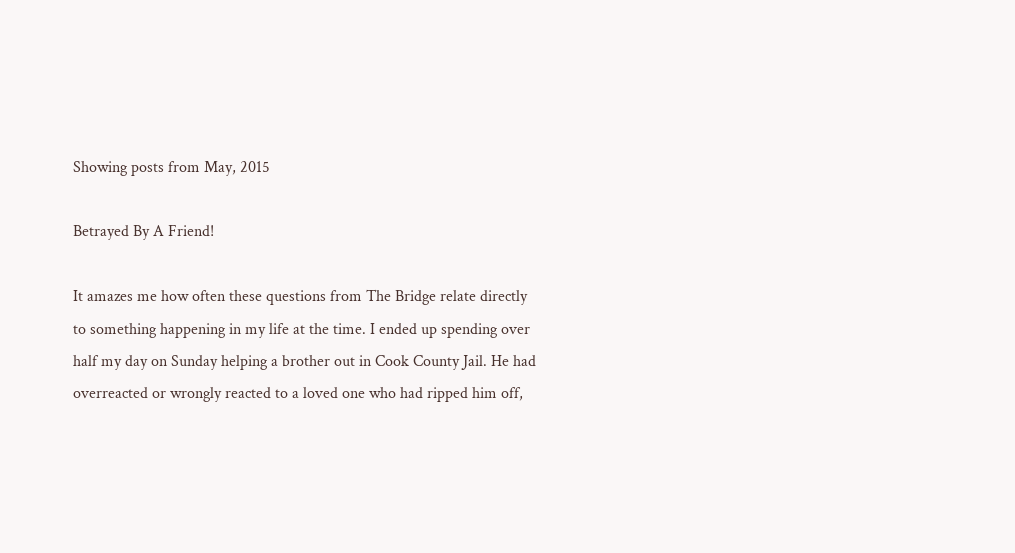Showing posts from May, 2015

Betrayed By A Friend!

It amazes me how often these questions from The Bridge relate directly to something happening in my life at the time. I ended up spending over half my day on Sunday helping a brother out in Cook County Jail. He had overreacted or wrongly reacted to a loved one who had ripped him off,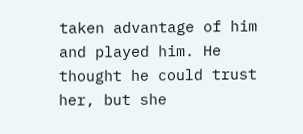taken advantage of him and played him. He thought he could trust her, but she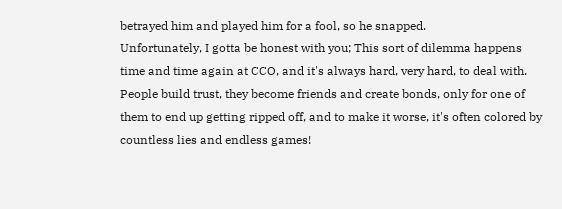betrayed him and played him for a fool, so he snapped.
Unfortunately, I gotta be honest with you; This sort of dilemma happens time and time again at CCO, and it's always hard, very hard, to deal with. People build trust, they become friends and create bonds, only for one of them to end up getting ripped off, and to make it worse, it's often colored by countless lies and endless games!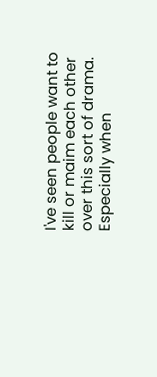I've seen people want to kill or maim each other over this sort of drama. Especially when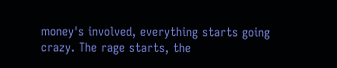money's involved, everything starts going crazy. The rage starts, the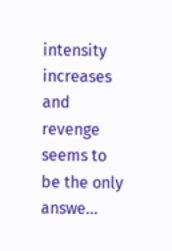intensity increases and revenge seems to be the only answe…